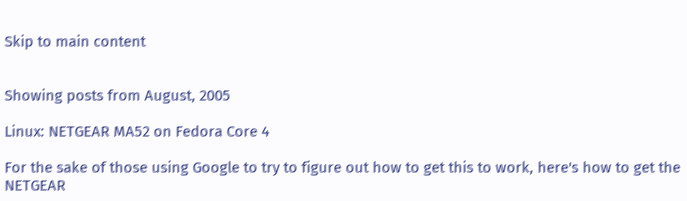Skip to main content


Showing posts from August, 2005

Linux: NETGEAR MA52 on Fedora Core 4

For the sake of those using Google to try to figure out how to get this to work, here's how to get the NETGEAR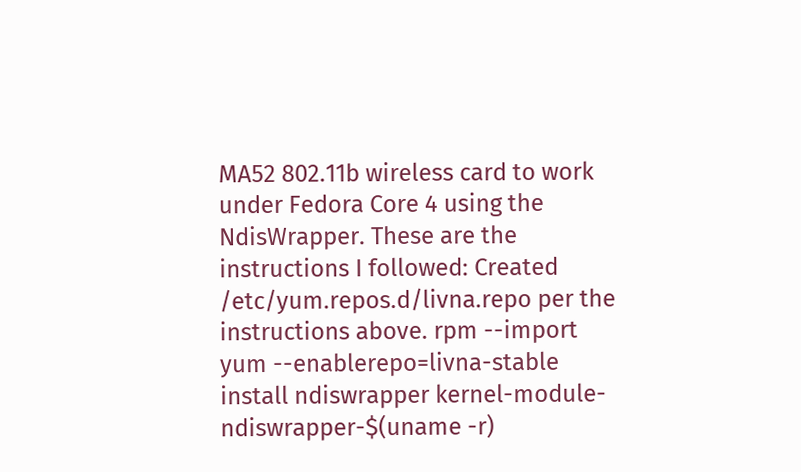MA52 802.11b wireless card to work under Fedora Core 4 using the NdisWrapper. These are the instructions I followed: Created /etc/yum.repos.d/livna.repo per the instructions above. rpm --import yum --enablerepo=livna-stable install ndiswrapper kernel-module-ndiswrapper-$(uname -r)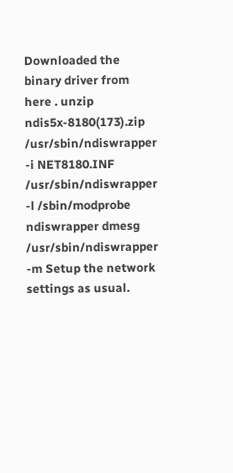Downloaded the binary driver from here . unzip ndis5x-8180(173).zip /usr/sbin/ndiswrapper -i NET8180.INF /usr/sbin/ndiswrapper -l /sbin/modprobe ndiswrapper dmesg /usr/sbin/ndiswrapper -m Setup the network settings as usual.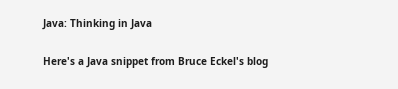Java: Thinking in Java

Here's a Java snippet from Bruce Eckel's blog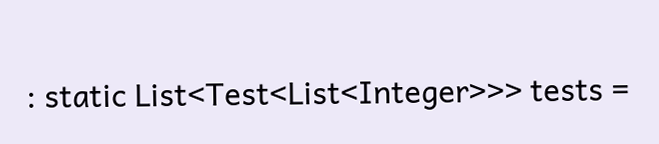: static List<Test<List<Integer>>> tests =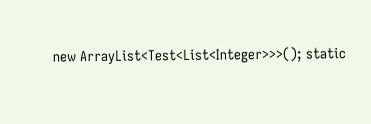new ArrayList<Test<List<Integer>>>(); static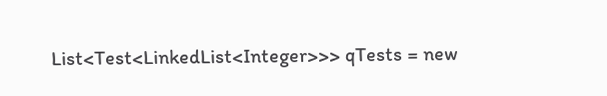List<Test<LinkedList<Integer>>> qTests = new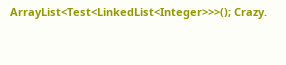ArrayList<Test<LinkedList<Integer>>>(); Crazy.